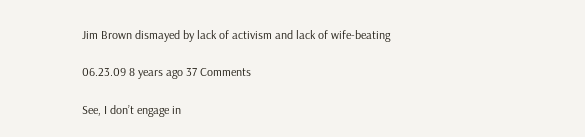Jim Brown dismayed by lack of activism and lack of wife-beating

06.23.09 8 years ago 37 Comments

See, I don’t engage in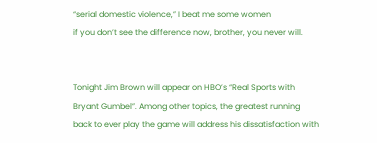“serial domestic violence,” I beat me some women
if you don’t see the difference now, brother, you never will.


Tonight Jim Brown will appear on HBO’s “Real Sports with Bryant Gumbel”. Among other topics, the greatest running back to ever play the game will address his dissatisfaction with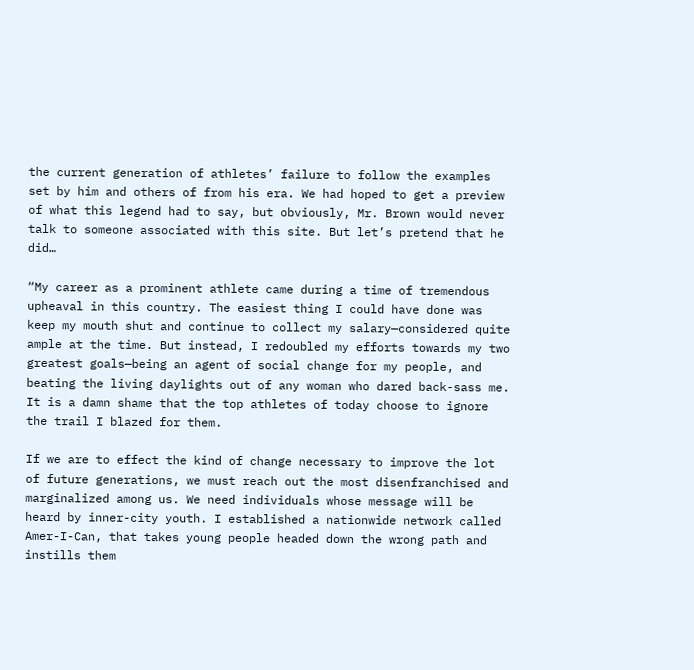the current generation of athletes’ failure to follow the examples set by him and others of from his era. We had hoped to get a preview of what this legend had to say, but obviously, Mr. Brown would never talk to someone associated with this site. But let’s pretend that he did…

“My career as a prominent athlete came during a time of tremendous upheaval in this country. The easiest thing I could have done was keep my mouth shut and continue to collect my salary—considered quite ample at the time. But instead, I redoubled my efforts towards my two greatest goals—being an agent of social change for my people, and beating the living daylights out of any woman who dared back-sass me. It is a damn shame that the top athletes of today choose to ignore the trail I blazed for them.

If we are to effect the kind of change necessary to improve the lot of future generations, we must reach out the most disenfranchised and marginalized among us. We need individuals whose message will be heard by inner-city youth. I established a nationwide network called Amer-I-Can, that takes young people headed down the wrong path and instills them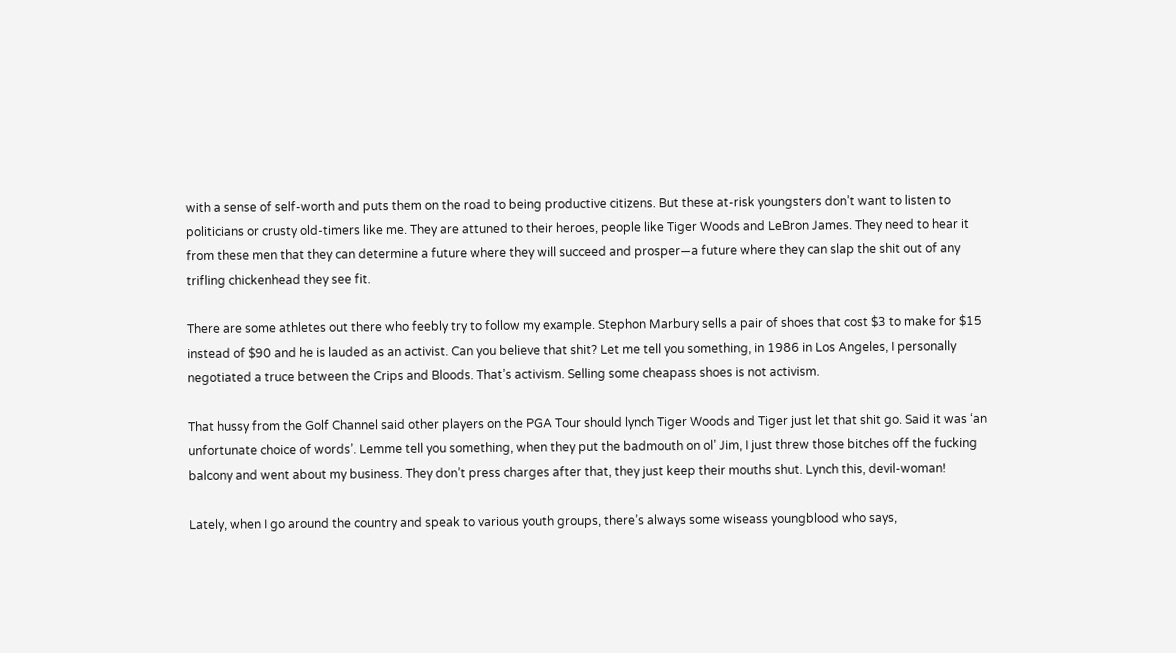with a sense of self-worth and puts them on the road to being productive citizens. But these at-risk youngsters don’t want to listen to politicians or crusty old-timers like me. They are attuned to their heroes, people like Tiger Woods and LeBron James. They need to hear it from these men that they can determine a future where they will succeed and prosper—a future where they can slap the shit out of any trifling chickenhead they see fit.

There are some athletes out there who feebly try to follow my example. Stephon Marbury sells a pair of shoes that cost $3 to make for $15 instead of $90 and he is lauded as an activist. Can you believe that shit? Let me tell you something, in 1986 in Los Angeles, I personally negotiated a truce between the Crips and Bloods. That’s activism. Selling some cheapass shoes is not activism.

That hussy from the Golf Channel said other players on the PGA Tour should lynch Tiger Woods and Tiger just let that shit go. Said it was ‘an unfortunate choice of words’. Lemme tell you something, when they put the badmouth on ol’ Jim, I just threw those bitches off the fucking balcony and went about my business. They don’t press charges after that, they just keep their mouths shut. Lynch this, devil-woman!

Lately, when I go around the country and speak to various youth groups, there’s always some wiseass youngblood who says,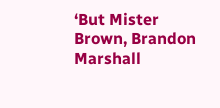‘But Mister Brown, Brandon Marshall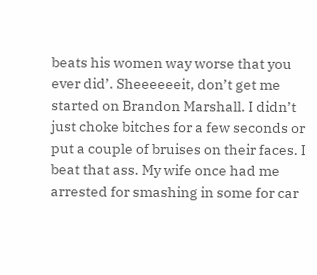beats his women way worse that you ever did’. Sheeeeeeit, don’t get me started on Brandon Marshall. I didn’t just choke bitches for a few seconds or put a couple of bruises on their faces. I beat that ass. My wife once had me arrested for smashing in some for car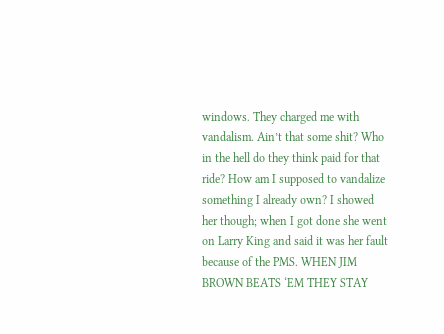windows. They charged me with vandalism. Ain’t that some shit? Who in the hell do they think paid for that ride? How am I supposed to vandalize something I already own? I showed her though; when I got done she went on Larry King and said it was her fault because of the PMS. WHEN JIM BROWN BEATS ‘EM THEY STAY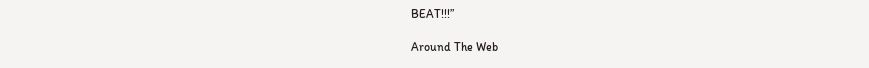BEAT!!!”

Around The Web